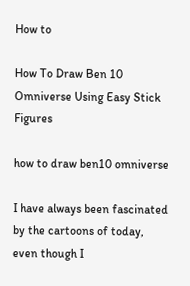How to

How To Draw Ben 10 Omniverse Using Easy Stick Figures

how to draw ben10 omniverse

I have always been fascinated by the cartoons of today, even though I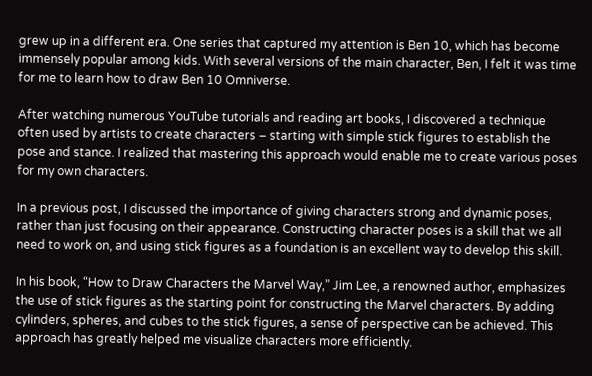grew up in a different era. One series that captured my attention is Ben 10, which has become immensely popular among kids. With several versions of the main character, Ben, I felt it was time for me to learn how to draw Ben 10 Omniverse.

After watching numerous YouTube tutorials and reading art books, I discovered a technique often used by artists to create characters – starting with simple stick figures to establish the pose and stance. I realized that mastering this approach would enable me to create various poses for my own characters.

In a previous post, I discussed the importance of giving characters strong and dynamic poses, rather than just focusing on their appearance. Constructing character poses is a skill that we all need to work on, and using stick figures as a foundation is an excellent way to develop this skill.

In his book, “How to Draw Characters the Marvel Way,” Jim Lee, a renowned author, emphasizes the use of stick figures as the starting point for constructing the Marvel characters. By adding cylinders, spheres, and cubes to the stick figures, a sense of perspective can be achieved. This approach has greatly helped me visualize characters more efficiently.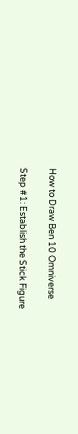How to Draw Ben 10 Omniverse

Step #1: Establish the Stick Figure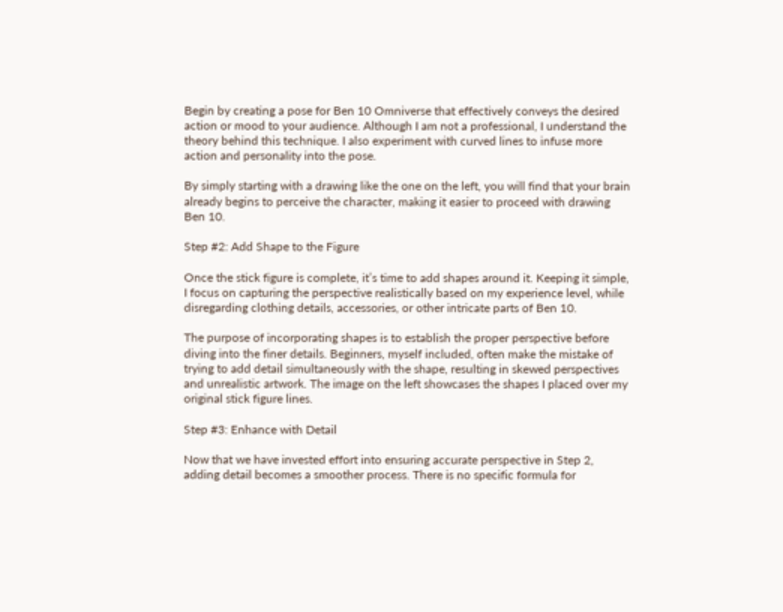Begin by creating a pose for Ben 10 Omniverse that effectively conveys the desired action or mood to your audience. Although I am not a professional, I understand the theory behind this technique. I also experiment with curved lines to infuse more action and personality into the pose.

By simply starting with a drawing like the one on the left, you will find that your brain already begins to perceive the character, making it easier to proceed with drawing Ben 10.

Step #2: Add Shape to the Figure

Once the stick figure is complete, it’s time to add shapes around it. Keeping it simple, I focus on capturing the perspective realistically based on my experience level, while disregarding clothing details, accessories, or other intricate parts of Ben 10.

The purpose of incorporating shapes is to establish the proper perspective before diving into the finer details. Beginners, myself included, often make the mistake of trying to add detail simultaneously with the shape, resulting in skewed perspectives and unrealistic artwork. The image on the left showcases the shapes I placed over my original stick figure lines.

Step #3: Enhance with Detail

Now that we have invested effort into ensuring accurate perspective in Step 2, adding detail becomes a smoother process. There is no specific formula for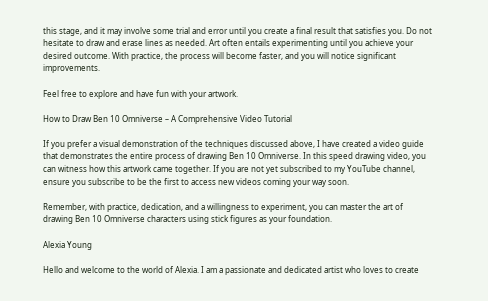this stage, and it may involve some trial and error until you create a final result that satisfies you. Do not hesitate to draw and erase lines as needed. Art often entails experimenting until you achieve your desired outcome. With practice, the process will become faster, and you will notice significant improvements.

Feel free to explore and have fun with your artwork.

How to Draw Ben 10 Omniverse – A Comprehensive Video Tutorial

If you prefer a visual demonstration of the techniques discussed above, I have created a video guide that demonstrates the entire process of drawing Ben 10 Omniverse. In this speed drawing video, you can witness how this artwork came together. If you are not yet subscribed to my YouTube channel, ensure you subscribe to be the first to access new videos coming your way soon.

Remember, with practice, dedication, and a willingness to experiment, you can master the art of drawing Ben 10 Omniverse characters using stick figures as your foundation.

Alexia Young

Hello and welcome to the world of Alexia. I am a passionate and dedicated artist who loves to create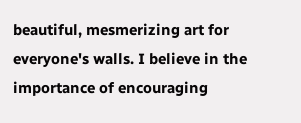beautiful, mesmerizing art for everyone's walls. I believe in the importance of encouraging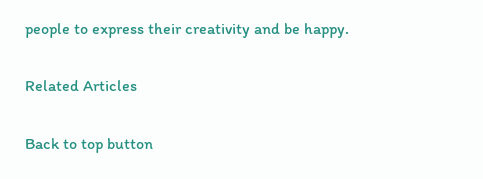people to express their creativity and be happy.

Related Articles

Back to top button